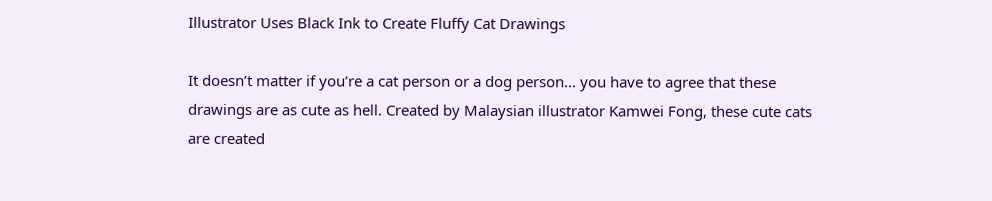Illustrator Uses Black Ink to Create Fluffy Cat Drawings

It doesn’t matter if you’re a cat person or a dog person… you have to agree that these drawings are as cute as hell. Created by Malaysian illustrator Kamwei Fong, these cute cats are created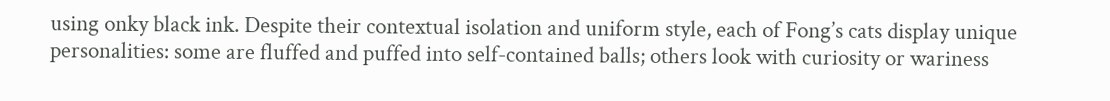using onky black ink. Despite their contextual isolation and uniform style, each of Fong’s cats display unique personalities: some are fluffed and puffed into self-contained balls; others look with curiosity or wariness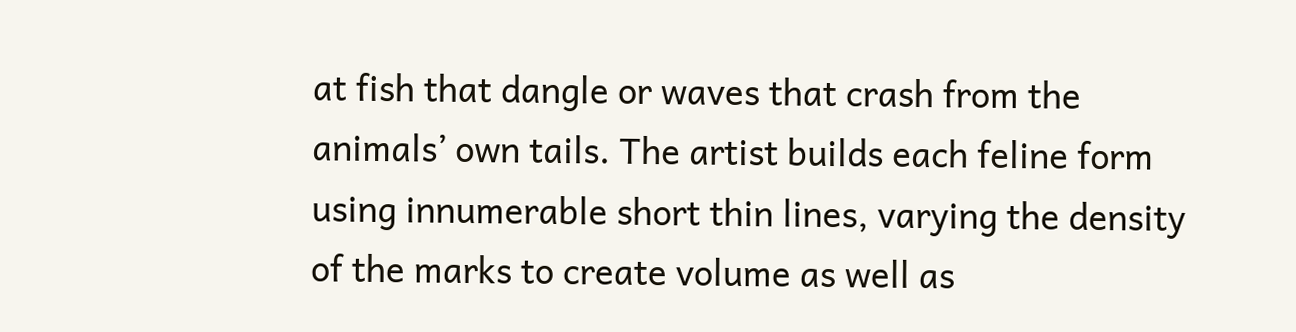at fish that dangle or waves that crash from the animals’ own tails. The artist builds each feline form using innumerable short thin lines, varying the density of the marks to create volume as well as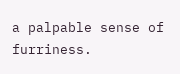a palpable sense of furriness.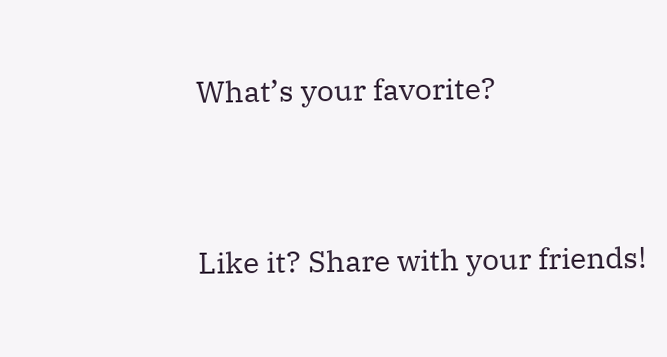What’s your favorite?


Like it? Share with your friends!